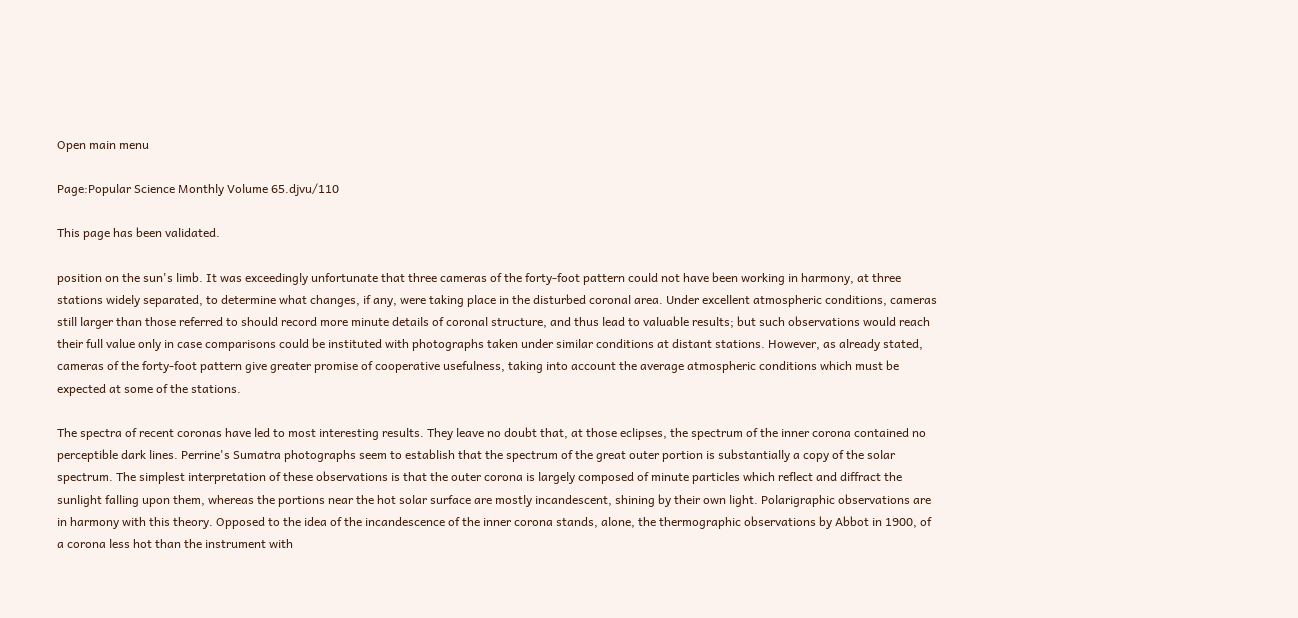Open main menu

Page:Popular Science Monthly Volume 65.djvu/110

This page has been validated.

position on the sun's limb. It was exceedingly unfortunate that three cameras of the forty-foot pattern could not have been working in harmony, at three stations widely separated, to determine what changes, if any, were taking place in the disturbed coronal area. Under excellent atmospheric conditions, cameras still larger than those referred to should record more minute details of coronal structure, and thus lead to valuable results; but such observations would reach their full value only in case comparisons could be instituted with photographs taken under similar conditions at distant stations. However, as already stated, cameras of the forty-foot pattern give greater promise of cooperative usefulness, taking into account the average atmospheric conditions which must be expected at some of the stations.

The spectra of recent coronas have led to most interesting results. They leave no doubt that, at those eclipses, the spectrum of the inner corona contained no perceptible dark lines. Perrine's Sumatra photographs seem to establish that the spectrum of the great outer portion is substantially a copy of the solar spectrum. The simplest interpretation of these observations is that the outer corona is largely composed of minute particles which reflect and diffract the sunlight falling upon them, whereas the portions near the hot solar surface are mostly incandescent, shining by their own light. Polarigraphic observations are in harmony with this theory. Opposed to the idea of the incandescence of the inner corona stands, alone, the thermographic observations by Abbot in 1900, of a corona less hot than the instrument with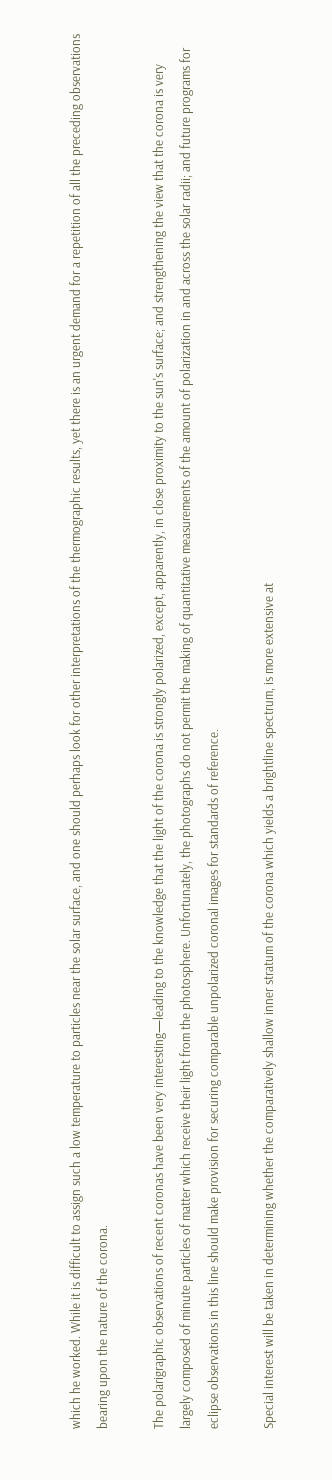which he worked. While it is difficult to assign such a low temperature to particles near the solar surface, and one should perhaps look for other interpretations of the thermographic results, yet there is an urgent demand for a repetition of all the preceding observations bearing upon the nature of the corona.

The polarigraphic observations of recent coronas have been very interesting—leading to the knowledge that the light of the corona is strongly polarized, except, apparently, in close proximity to the sun's surface; and strengthening the view that the corona is very largely composed of minute particles of matter which receive their light from the photosphere. Unfortunately, the photographs do not permit the making of quantitative measurements of the amount of polarization in and across the solar radii; and future programs for eclipse observations in this line should make provision for securing comparable unpolarized coronal images for standards of reference.

Special interest will be taken in determining whether the comparatively shallow inner stratum of the corona which yields a brightline spectrum, is more extensive at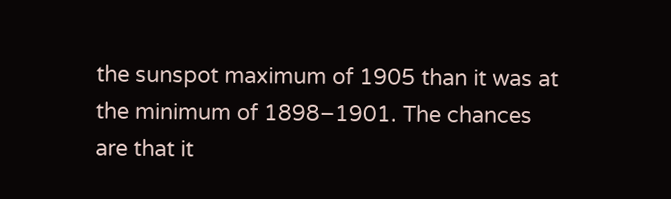the sunspot maximum of 1905 than it was at the minimum of 1898–1901. The chances are that it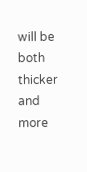will be both thicker and more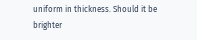uniform in thickness. Should it be brighter